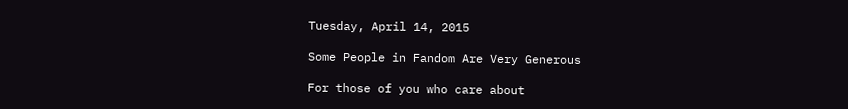Tuesday, April 14, 2015

Some People in Fandom Are Very Generous

For those of you who care about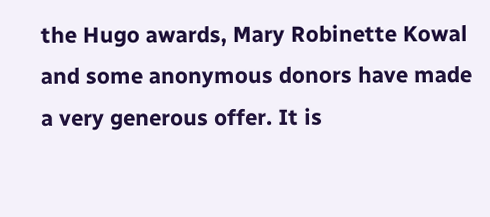the Hugo awards, Mary Robinette Kowal and some anonymous donors have made a very generous offer. It is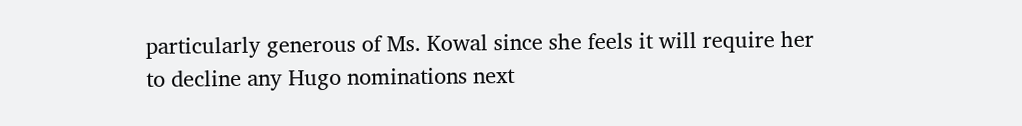particularly generous of Ms. Kowal since she feels it will require her to decline any Hugo nominations next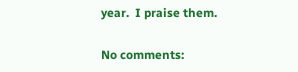year.  I praise them.

No comments: